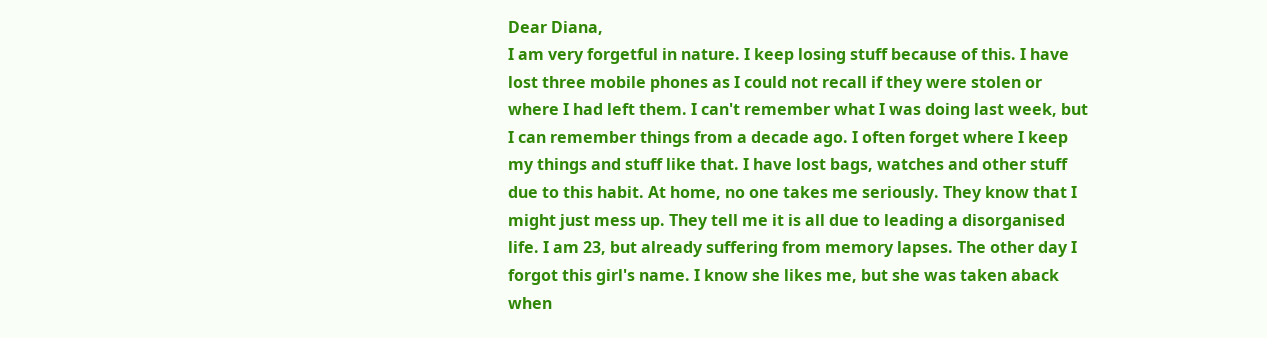Dear Diana,
I am very forgetful in nature. I keep losing stuff because of this. I have lost three mobile phones as I could not recall if they were stolen or where I had left them. I can't remember what I was doing last week, but I can remember things from a decade ago. I often forget where I keep my things and stuff like that. I have lost bags, watches and other stuff due to this habit. At home, no one takes me seriously. They know that I might just mess up. They tell me it is all due to leading a disorganised life. I am 23, but already suffering from memory lapses. The other day I forgot this girl's name. I know she likes me, but she was taken aback when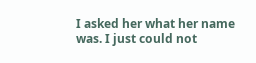I asked her what her name was. I just could not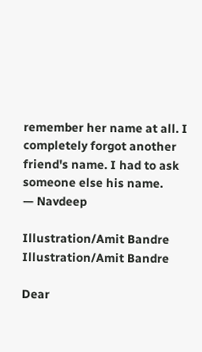remember her name at all. I completely forgot another friend's name. I had to ask someone else his name.
— Navdeep

Illustration/Amit Bandre
Illustration/Amit Bandre

Dear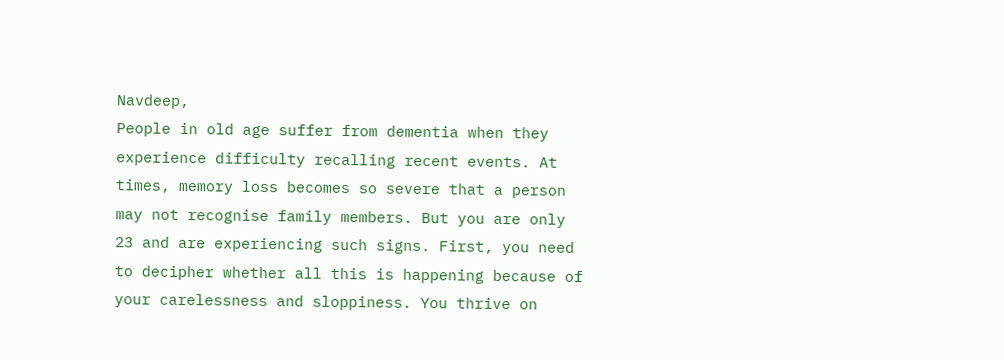Navdeep,
People in old age suffer from dementia when they experience difficulty recalling recent events. At times, memory loss becomes so severe that a person may not recognise family members. But you are only 23 and are experiencing such signs. First, you need to decipher whether all this is happening because of your carelessness and sloppiness. You thrive on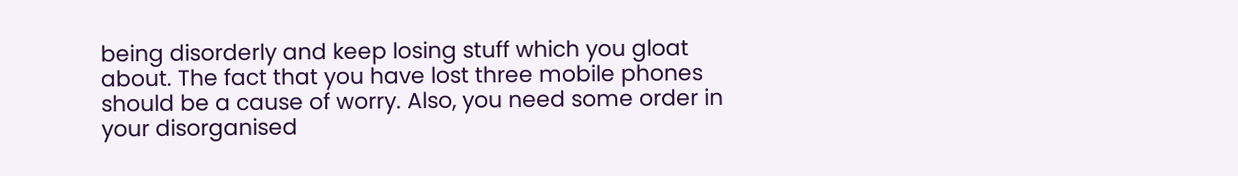being disorderly and keep losing stuff which you gloat about. The fact that you have lost three mobile phones should be a cause of worry. Also, you need some order in your disorganised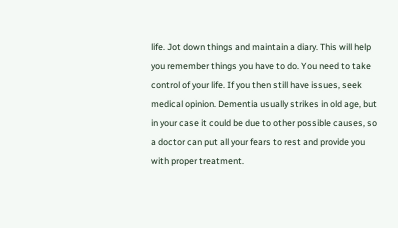life. Jot down things and maintain a diary. This will help you remember things you have to do. You need to take control of your life. If you then still have issues, seek medical opinion. Dementia usually strikes in old age, but in your case it could be due to other possible causes, so a doctor can put all your fears to rest and provide you with proper treatment.